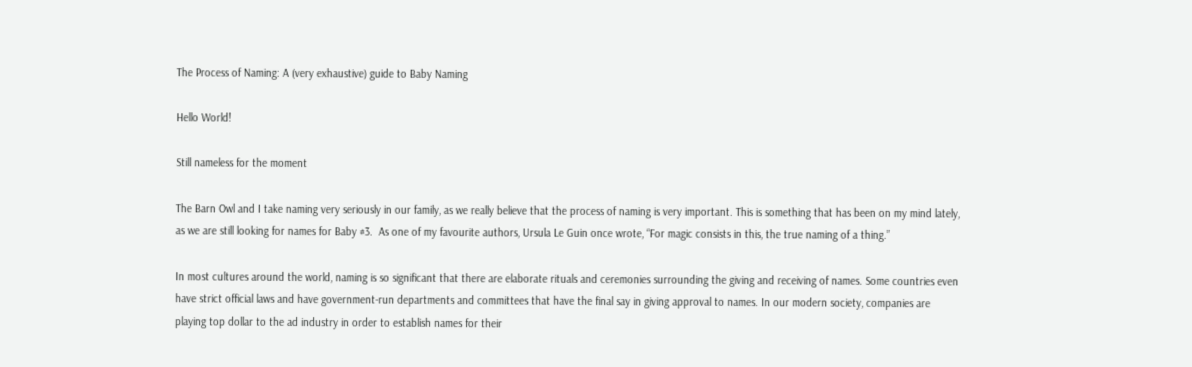The Process of Naming: A (very exhaustive) guide to Baby Naming

Hello World!

Still nameless for the moment

The Barn Owl and I take naming very seriously in our family, as we really believe that the process of naming is very important. This is something that has been on my mind lately, as we are still looking for names for Baby #3.  As one of my favourite authors, Ursula Le Guin once wrote, “For magic consists in this, the true naming of a thing.”

In most cultures around the world, naming is so significant that there are elaborate rituals and ceremonies surrounding the giving and receiving of names. Some countries even have strict official laws and have government-run departments and committees that have the final say in giving approval to names. In our modern society, companies are playing top dollar to the ad industry in order to establish names for their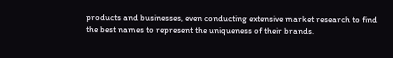products and businesses, even conducting extensive market research to find the best names to represent the uniqueness of their brands.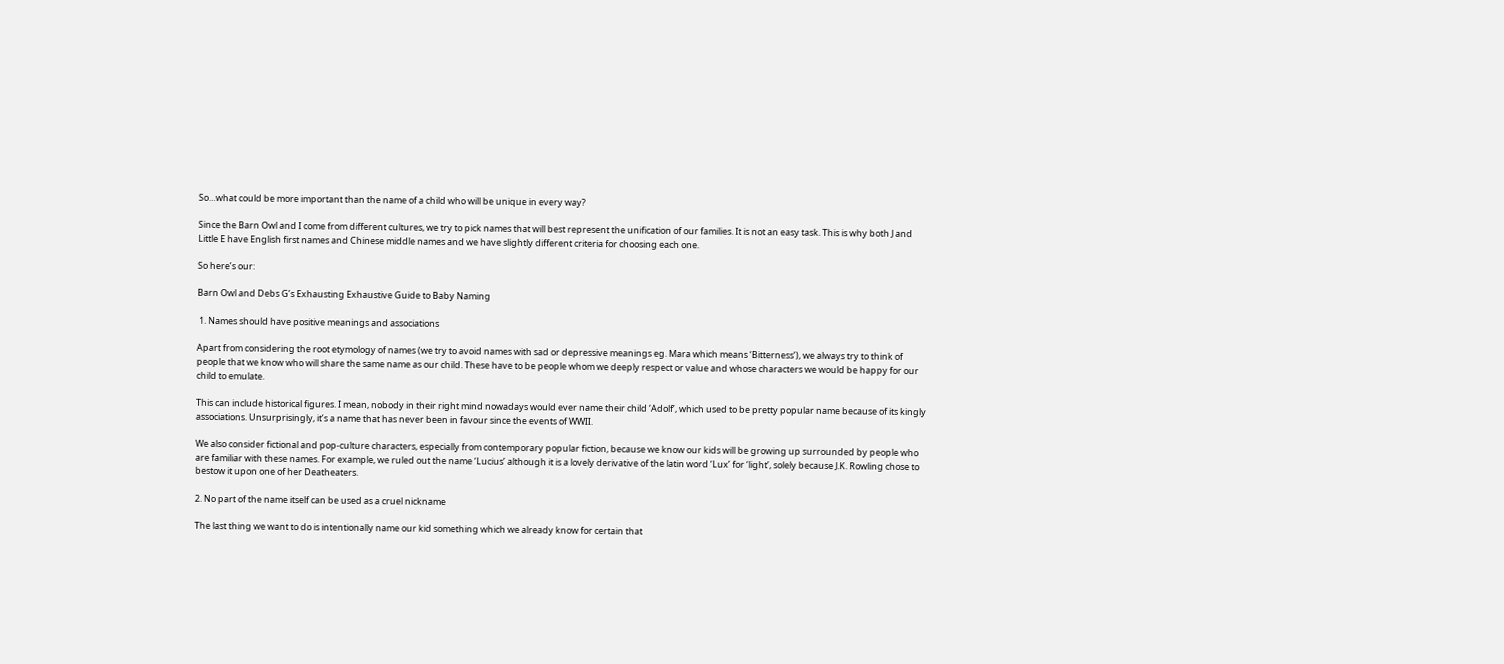So…what could be more important than the name of a child who will be unique in every way?

Since the Barn Owl and I come from different cultures, we try to pick names that will best represent the unification of our families. It is not an easy task. This is why both J and Little E have English first names and Chinese middle names and we have slightly different criteria for choosing each one.

So here’s our:

Barn Owl and Debs G’s Exhausting Exhaustive Guide to Baby Naming

 1. Names should have positive meanings and associations

Apart from considering the root etymology of names (we try to avoid names with sad or depressive meanings eg. Mara which means ‘Bitterness’), we always try to think of people that we know who will share the same name as our child. These have to be people whom we deeply respect or value and whose characters we would be happy for our child to emulate.

This can include historical figures. I mean, nobody in their right mind nowadays would ever name their child ‘Adolf’, which used to be pretty popular name because of its kingly associations. Unsurprisingly, it’s a name that has never been in favour since the events of WWII.

We also consider fictional and pop-culture characters, especially from contemporary popular fiction, because we know our kids will be growing up surrounded by people who are familiar with these names. For example, we ruled out the name ‘Lucius’ although it is a lovely derivative of the latin word ‘Lux’ for ‘light’, solely because J.K. Rowling chose to bestow it upon one of her Deatheaters.

2. No part of the name itself can be used as a cruel nickname

The last thing we want to do is intentionally name our kid something which we already know for certain that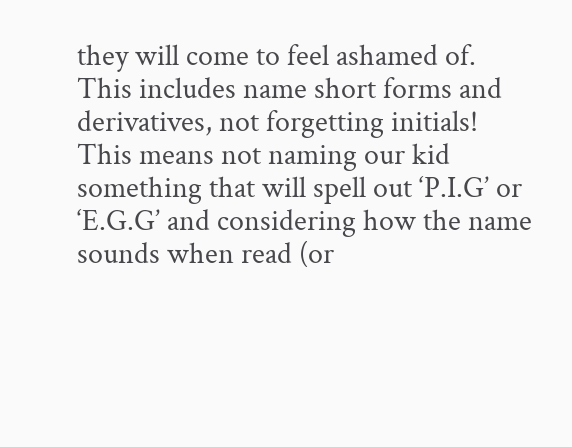they will come to feel ashamed of. This includes name short forms and derivatives, not forgetting initials! This means not naming our kid something that will spell out ‘P.I.G’ or ‘E.G.G’ and considering how the name sounds when read (or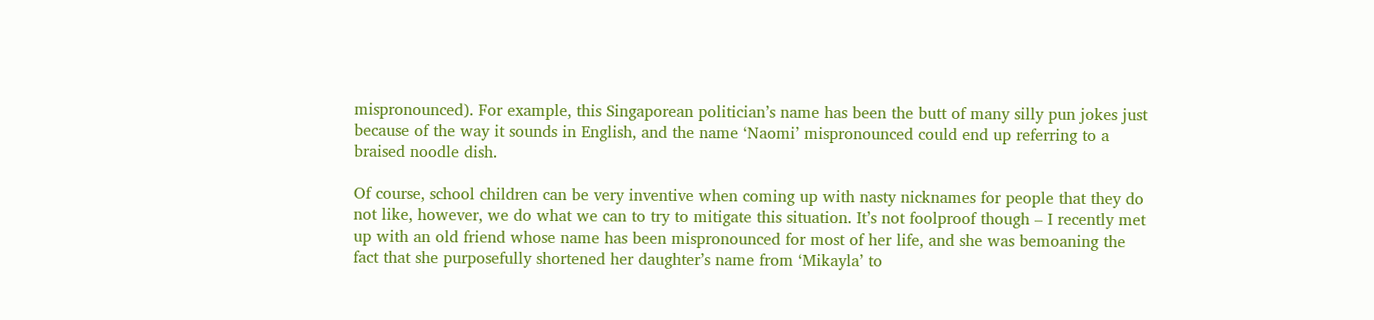mispronounced). For example, this Singaporean politician’s name has been the butt of many silly pun jokes just because of the way it sounds in English, and the name ‘Naomi’ mispronounced could end up referring to a braised noodle dish.

Of course, school children can be very inventive when coming up with nasty nicknames for people that they do not like, however, we do what we can to try to mitigate this situation. It’s not foolproof though – I recently met up with an old friend whose name has been mispronounced for most of her life, and she was bemoaning the fact that she purposefully shortened her daughter’s name from ‘Mikayla’ to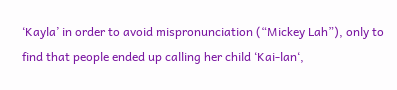‘Kayla’ in order to avoid mispronunciation (“Mickey Lah”), only to find that people ended up calling her child ‘Kai-lan‘,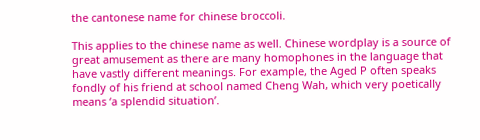the cantonese name for chinese broccoli.

This applies to the chinese name as well. Chinese wordplay is a source of great amusement as there are many homophones in the language that have vastly different meanings. For example, the Aged P often speaks fondly of his friend at school named Cheng Wah, which very poetically means ‘a splendid situation’.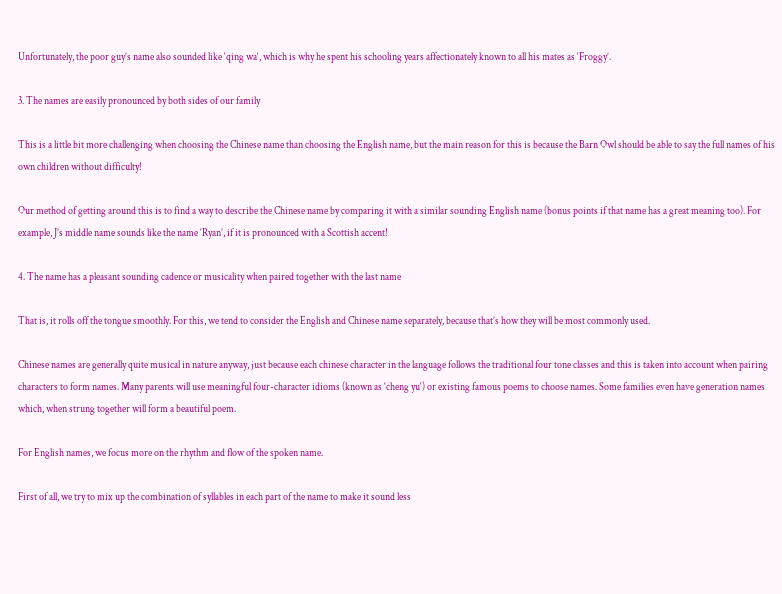Unfortunately, the poor guy’s name also sounded like ‘qing wa‘, which is why he spent his schooling years affectionately known to all his mates as ‘Froggy’.

3. The names are easily pronounced by both sides of our family

This is a little bit more challenging when choosing the Chinese name than choosing the English name, but the main reason for this is because the Barn Owl should be able to say the full names of his own children without difficulty!

Our method of getting around this is to find a way to describe the Chinese name by comparing it with a similar sounding English name (bonus points if that name has a great meaning too). For example, J’s middle name sounds like the name ‘Ryan’, if it is pronounced with a Scottish accent!

4. The name has a pleasant sounding cadence or musicality when paired together with the last name

That is, it rolls off the tongue smoothly. For this, we tend to consider the English and Chinese name separately, because that’s how they will be most commonly used.

Chinese names are generally quite musical in nature anyway, just because each chinese character in the language follows the traditional four tone classes and this is taken into account when pairing characters to form names. Many parents will use meaningful four-character idioms (known as ‘cheng yu‘) or existing famous poems to choose names. Some families even have generation names which, when strung together will form a beautiful poem.

For English names, we focus more on the rhythm and flow of the spoken name.

First of all, we try to mix up the combination of syllables in each part of the name to make it sound less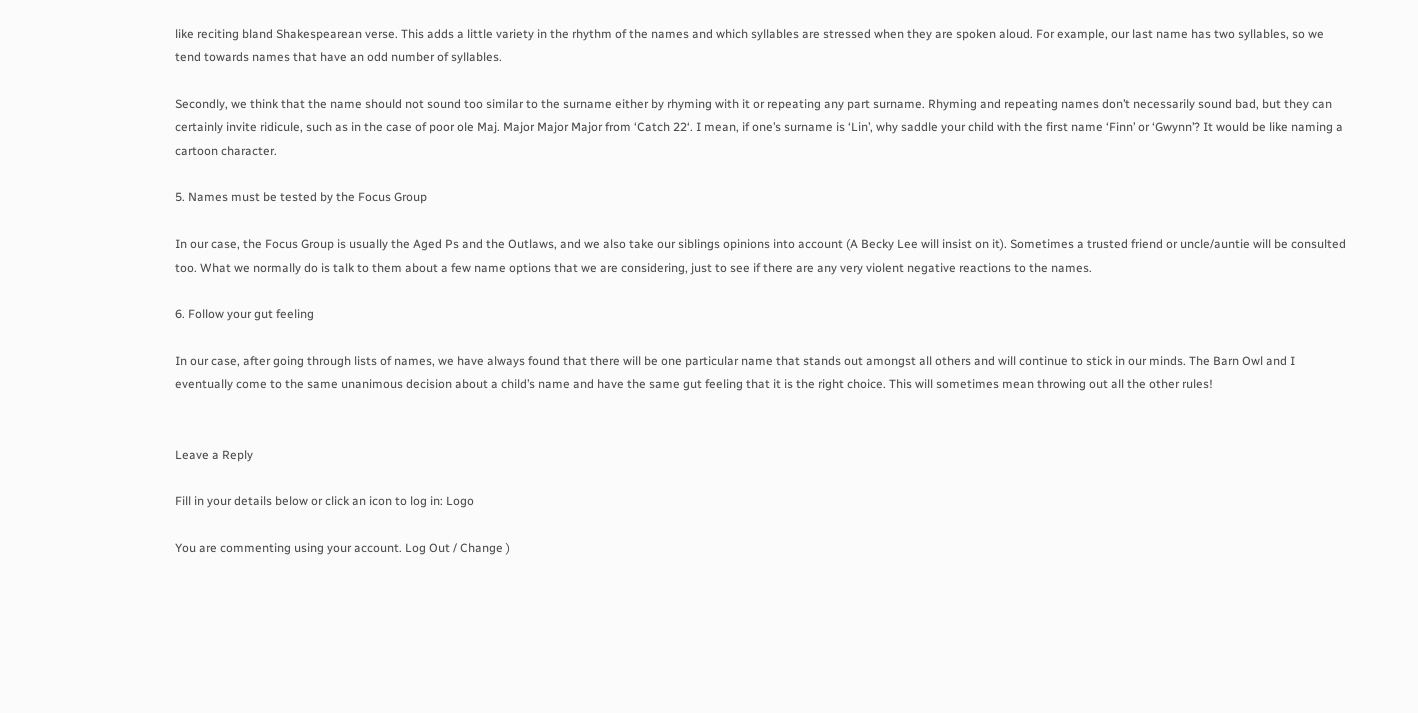like reciting bland Shakespearean verse. This adds a little variety in the rhythm of the names and which syllables are stressed when they are spoken aloud. For example, our last name has two syllables, so we tend towards names that have an odd number of syllables.

Secondly, we think that the name should not sound too similar to the surname either by rhyming with it or repeating any part surname. Rhyming and repeating names don’t necessarily sound bad, but they can certainly invite ridicule, such as in the case of poor ole Maj. Major Major Major from ‘Catch 22‘. I mean, if one’s surname is ‘Lin’, why saddle your child with the first name ‘Finn’ or ‘Gwynn’? It would be like naming a cartoon character.

5. Names must be tested by the Focus Group

In our case, the Focus Group is usually the Aged Ps and the Outlaws, and we also take our siblings opinions into account (A Becky Lee will insist on it). Sometimes a trusted friend or uncle/auntie will be consulted too. What we normally do is talk to them about a few name options that we are considering, just to see if there are any very violent negative reactions to the names.

6. Follow your gut feeling

In our case, after going through lists of names, we have always found that there will be one particular name that stands out amongst all others and will continue to stick in our minds. The Barn Owl and I eventually come to the same unanimous decision about a child’s name and have the same gut feeling that it is the right choice. This will sometimes mean throwing out all the other rules!


Leave a Reply

Fill in your details below or click an icon to log in: Logo

You are commenting using your account. Log Out / Change )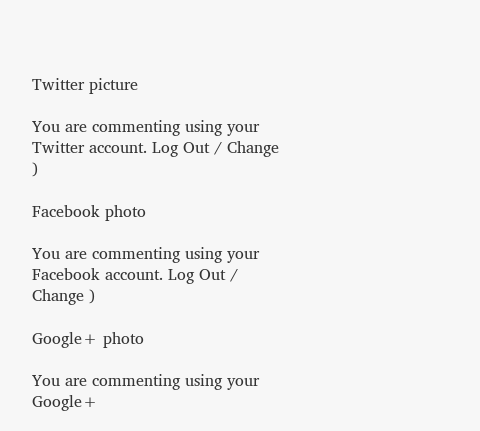Twitter picture

You are commenting using your Twitter account. Log Out / Change )

Facebook photo

You are commenting using your Facebook account. Log Out / Change )

Google+ photo

You are commenting using your Google+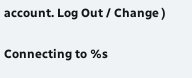account. Log Out / Change )

Connecting to %s